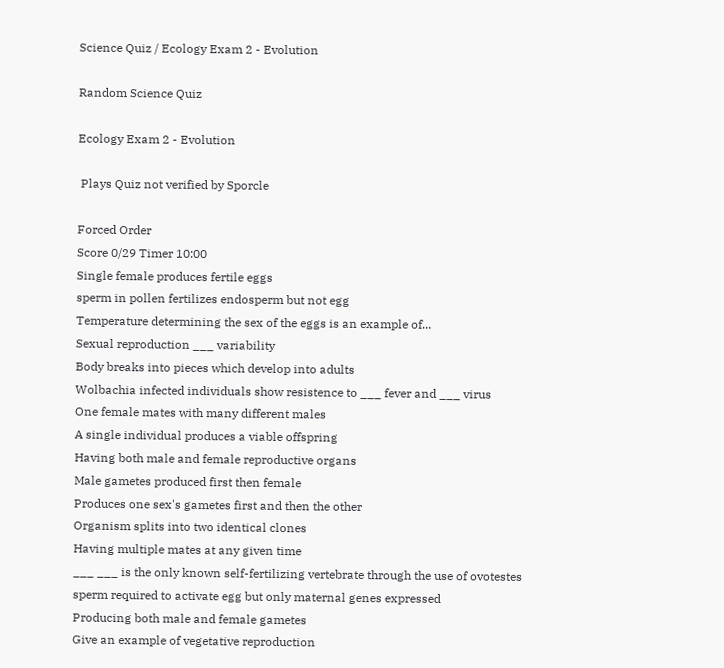Science Quiz / Ecology Exam 2 - Evolution

Random Science Quiz

Ecology Exam 2 - Evolution

 Plays Quiz not verified by Sporcle

Forced Order
Score 0/29 Timer 10:00
Single female produces fertile eggs
sperm in pollen fertilizes endosperm but not egg
Temperature determining the sex of the eggs is an example of...
Sexual reproduction ___ variability
Body breaks into pieces which develop into adults
Wolbachia infected individuals show resistence to ___ fever and ___ virus
One female mates with many different males
A single individual produces a viable offspring
Having both male and female reproductive organs
Male gametes produced first then female
Produces one sex's gametes first and then the other
Organism splits into two identical clones
Having multiple mates at any given time
___ ___ is the only known self-fertilizing vertebrate through the use of ovotestes
sperm required to activate egg but only maternal genes expressed
Producing both male and female gametes
Give an example of vegetative reproduction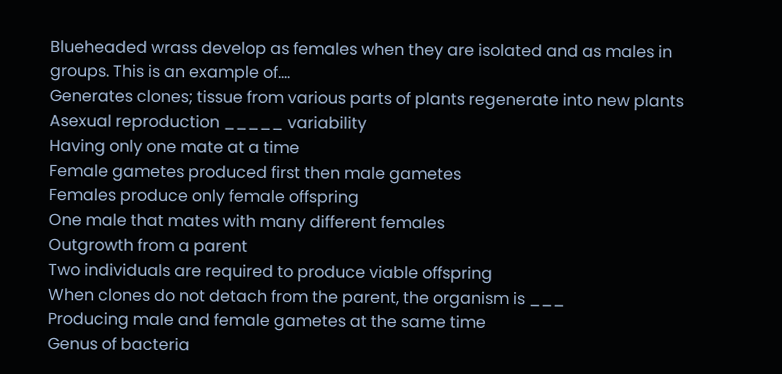Blueheaded wrass develop as females when they are isolated and as males in groups. This is an example of....
Generates clones; tissue from various parts of plants regenerate into new plants
Asexual reproduction _____ variability
Having only one mate at a time
Female gametes produced first then male gametes
Females produce only female offspring
One male that mates with many different females
Outgrowth from a parent
Two individuals are required to produce viable offspring
When clones do not detach from the parent, the organism is ___
Producing male and female gametes at the same time
Genus of bacteria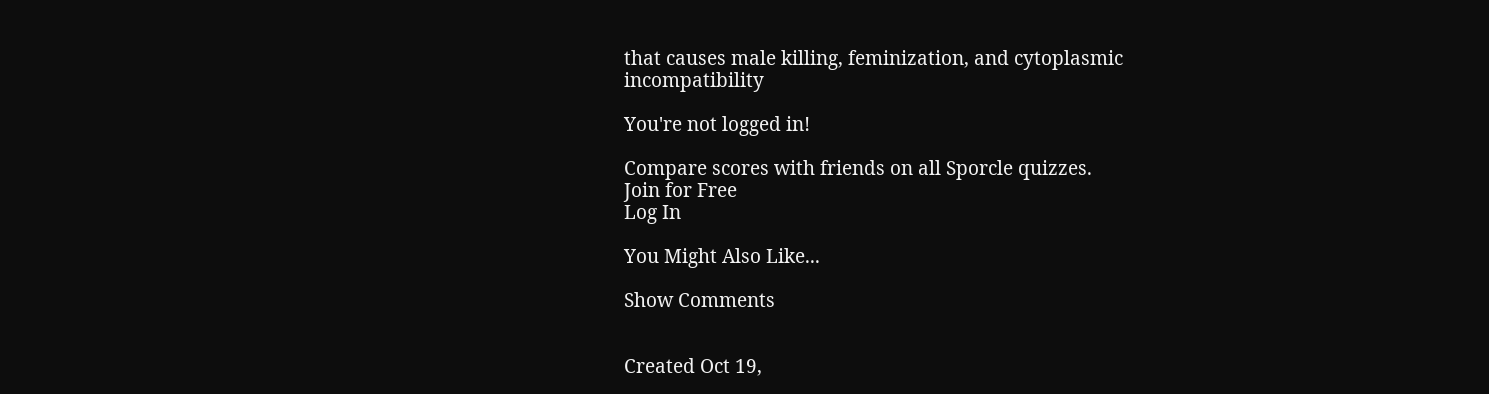that causes male killing, feminization, and cytoplasmic incompatibility

You're not logged in!

Compare scores with friends on all Sporcle quizzes.
Join for Free
Log In

You Might Also Like...

Show Comments


Created Oct 19,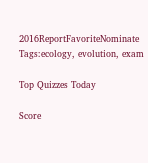2016ReportFavoriteNominate
Tags:ecology, evolution, exam

Top Quizzes Today

Score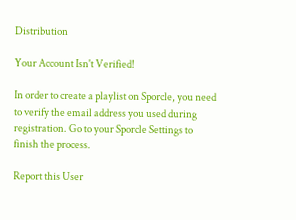Distribution

Your Account Isn't Verified!

In order to create a playlist on Sporcle, you need to verify the email address you used during registration. Go to your Sporcle Settings to finish the process.

Report this User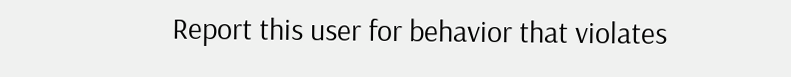Report this user for behavior that violates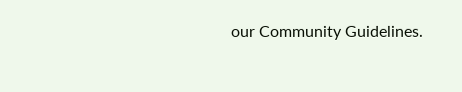our Community Guidelines.